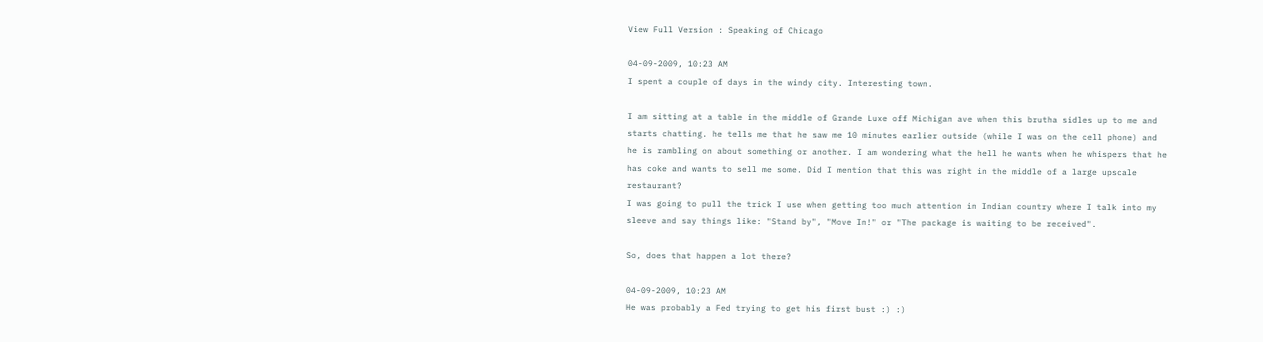View Full Version : Speaking of Chicago

04-09-2009, 10:23 AM
I spent a couple of days in the windy city. Interesting town.

I am sitting at a table in the middle of Grande Luxe off Michigan ave when this brutha sidles up to me and starts chatting. he tells me that he saw me 10 minutes earlier outside (while I was on the cell phone) and he is rambling on about something or another. I am wondering what the hell he wants when he whispers that he has coke and wants to sell me some. Did I mention that this was right in the middle of a large upscale restaurant?
I was going to pull the trick I use when getting too much attention in Indian country where I talk into my sleeve and say things like: "Stand by", "Move In!" or "The package is waiting to be received".

So, does that happen a lot there?

04-09-2009, 10:23 AM
He was probably a Fed trying to get his first bust :) :)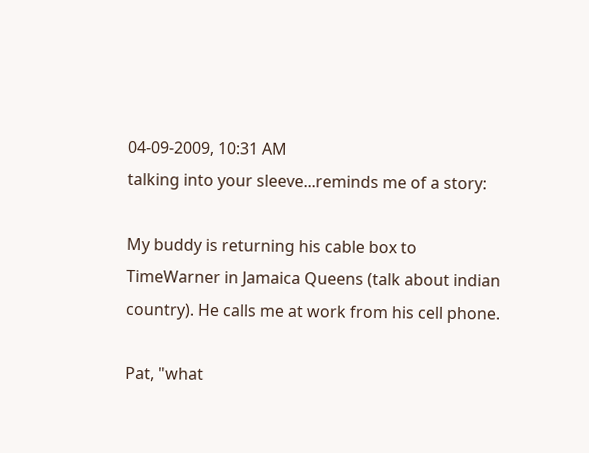04-09-2009, 10:31 AM
talking into your sleeve...reminds me of a story:

My buddy is returning his cable box to TimeWarner in Jamaica Queens (talk about indian country). He calls me at work from his cell phone.

Pat, "what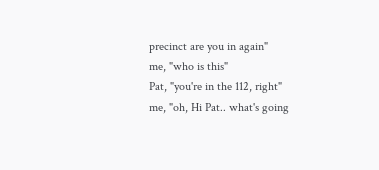precinct are you in again"
me, "who is this"
Pat, "you're in the 112, right"
me, "oh, Hi Pat.. what's going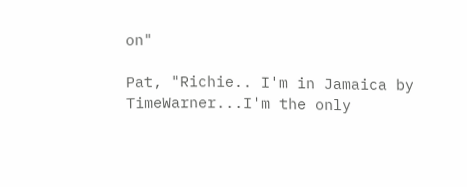on"

Pat, "Richie.. I'm in Jamaica by TimeWarner...I'm the only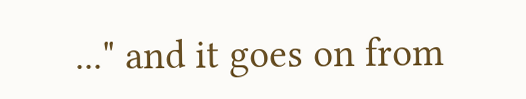..." and it goes on from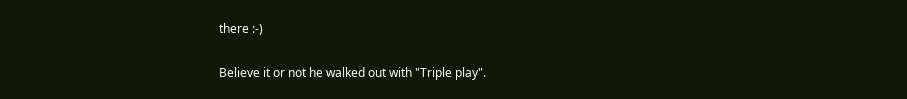there :-)

Believe it or not he walked out with "Triple play".